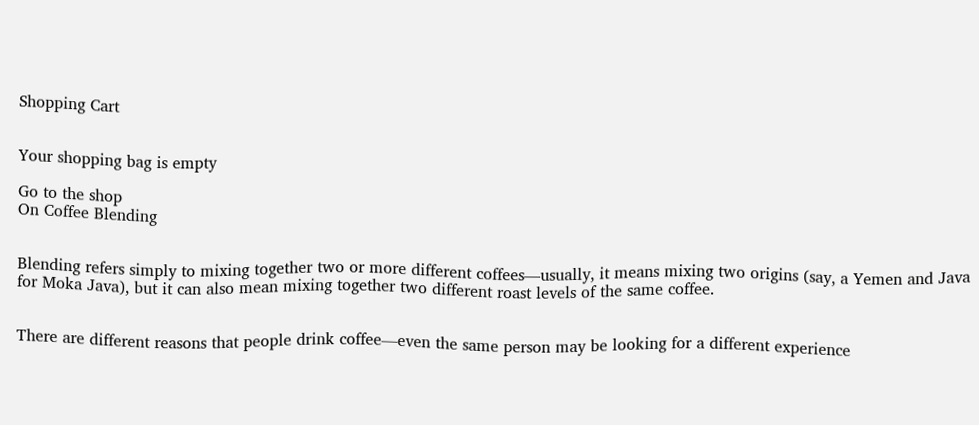Shopping Cart


Your shopping bag is empty

Go to the shop
On Coffee Blending


Blending refers simply to mixing together two or more different coffees—usually, it means mixing two origins (say, a Yemen and Java for Moka Java), but it can also mean mixing together two different roast levels of the same coffee.


There are different reasons that people drink coffee—even the same person may be looking for a different experience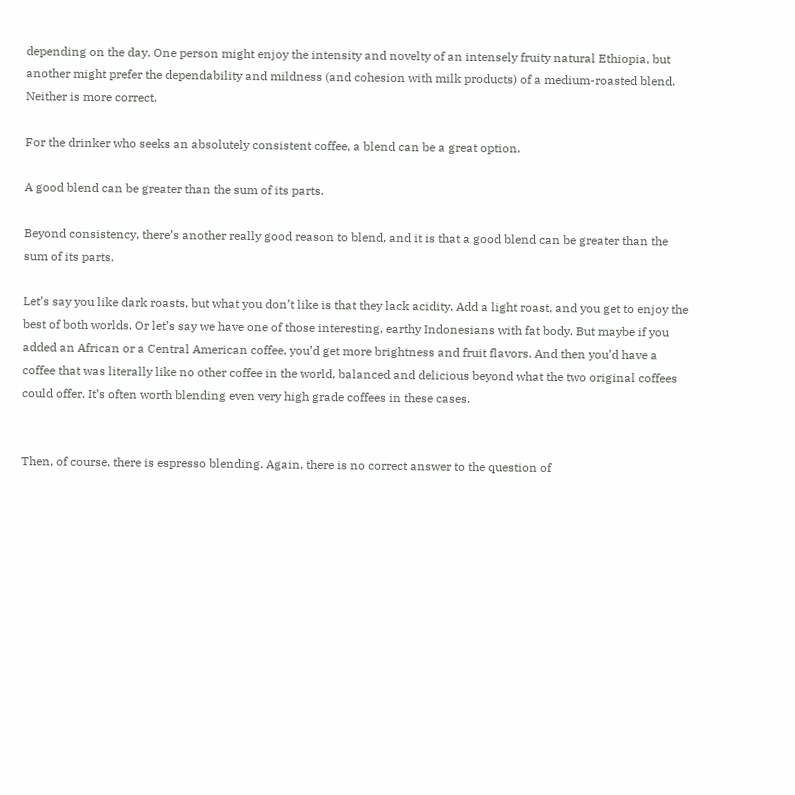depending on the day. One person might enjoy the intensity and novelty of an intensely fruity natural Ethiopia, but another might prefer the dependability and mildness (and cohesion with milk products) of a medium-roasted blend. Neither is more correct.

For the drinker who seeks an absolutely consistent coffee, a blend can be a great option.

A good blend can be greater than the sum of its parts.

Beyond consistency, there’s another really good reason to blend, and it is that a good blend can be greater than the sum of its parts.

Let’s say you like dark roasts, but what you don’t like is that they lack acidity. Add a light roast, and you get to enjoy the best of both worlds. Or let’s say we have one of those interesting, earthy Indonesians with fat body. But maybe if you added an African or a Central American coffee, you’d get more brightness and fruit flavors. And then you’d have a coffee that was literally like no other coffee in the world, balanced and delicious beyond what the two original coffees could offer. It’s often worth blending even very high grade coffees in these cases.


Then, of course, there is espresso blending. Again, there is no correct answer to the question of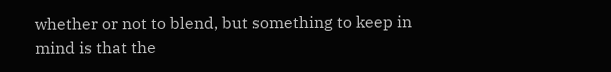whether or not to blend, but something to keep in mind is that the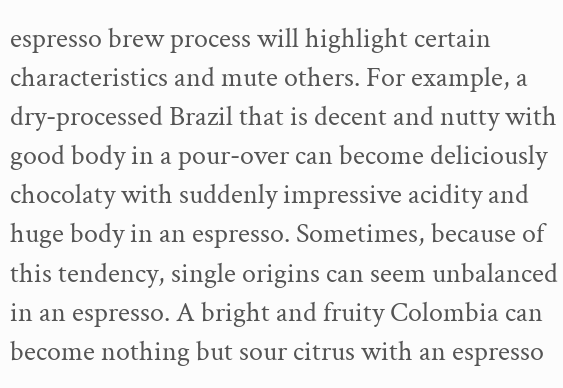espresso brew process will highlight certain characteristics and mute others. For example, a dry-processed Brazil that is decent and nutty with good body in a pour-over can become deliciously chocolaty with suddenly impressive acidity and huge body in an espresso. Sometimes, because of this tendency, single origins can seem unbalanced in an espresso. A bright and fruity Colombia can become nothing but sour citrus with an espresso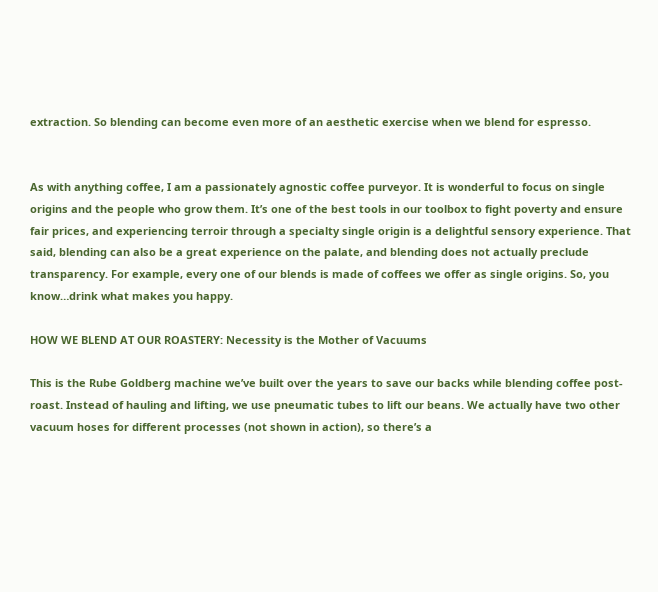extraction. So blending can become even more of an aesthetic exercise when we blend for espresso.


As with anything coffee, I am a passionately agnostic coffee purveyor. It is wonderful to focus on single origins and the people who grow them. It’s one of the best tools in our toolbox to fight poverty and ensure fair prices, and experiencing terroir through a specialty single origin is a delightful sensory experience. That said, blending can also be a great experience on the palate, and blending does not actually preclude transparency. For example, every one of our blends is made of coffees we offer as single origins. So, you know…drink what makes you happy.

HOW WE BLEND AT OUR ROASTERY: Necessity is the Mother of Vacuums

This is the Rube Goldberg machine we’ve built over the years to save our backs while blending coffee post-roast. Instead of hauling and lifting, we use pneumatic tubes to lift our beans. We actually have two other vacuum hoses for different processes (not shown in action), so there’s a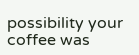possibility your coffee was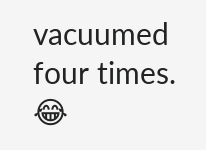vacuumed four times. 😂